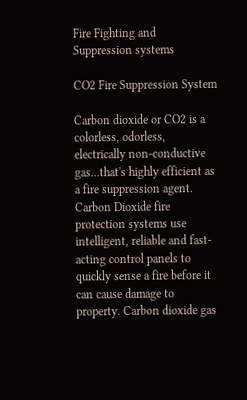Fire Fighting and Suppression systems

CO2 Fire Suppression System

Carbon dioxide or CO2 is a colorless, odorless, electrically non-conductive gas...that's highly efficient as a fire suppression agent. Carbon Dioxide fire protection systems use intelligent, reliable and fast-acting control panels to quickly sense a fire before it can cause damage to property. Carbon dioxide gas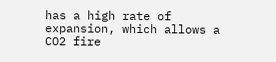has a high rate of expansion, which allows a CO2 fire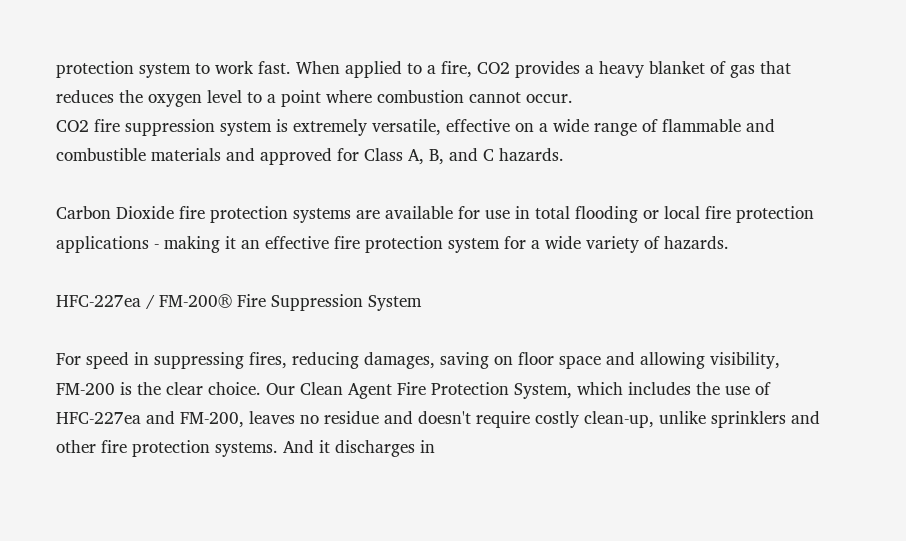protection system to work fast. When applied to a fire, CO2 provides a heavy blanket of gas that reduces the oxygen level to a point where combustion cannot occur.
CO2 fire suppression system is extremely versatile, effective on a wide range of flammable and combustible materials and approved for Class A, B, and C hazards.

Carbon Dioxide fire protection systems are available for use in total flooding or local fire protection applications - making it an effective fire protection system for a wide variety of hazards.

HFC-227ea / FM-200® Fire Suppression System

For speed in suppressing fires, reducing damages, saving on floor space and allowing visibility, FM-200 is the clear choice. Our Clean Agent Fire Protection System, which includes the use of HFC-227ea and FM-200, leaves no residue and doesn't require costly clean-up, unlike sprinklers and other fire protection systems. And it discharges in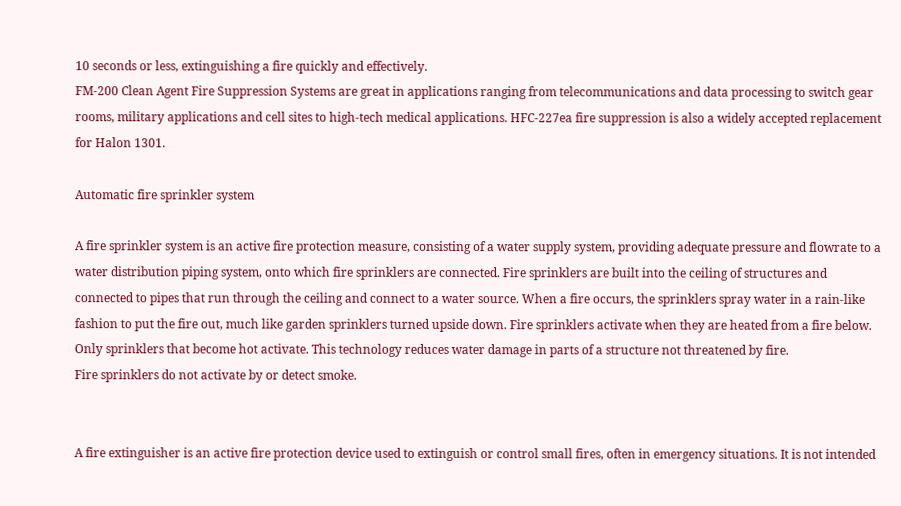10 seconds or less, extinguishing a fire quickly and effectively.
FM-200 Clean Agent Fire Suppression Systems are great in applications ranging from telecommunications and data processing to switch gear rooms, military applications and cell sites to high-tech medical applications. HFC-227ea fire suppression is also a widely accepted replacement for Halon 1301.

Automatic fire sprinkler system

A fire sprinkler system is an active fire protection measure, consisting of a water supply system, providing adequate pressure and flowrate to a water distribution piping system, onto which fire sprinklers are connected. Fire sprinklers are built into the ceiling of structures and connected to pipes that run through the ceiling and connect to a water source. When a fire occurs, the sprinklers spray water in a rain-like fashion to put the fire out, much like garden sprinklers turned upside down. Fire sprinklers activate when they are heated from a fire below. Only sprinklers that become hot activate. This technology reduces water damage in parts of a structure not threatened by fire.
Fire sprinklers do not activate by or detect smoke.


A fire extinguisher is an active fire protection device used to extinguish or control small fires, often in emergency situations. It is not intended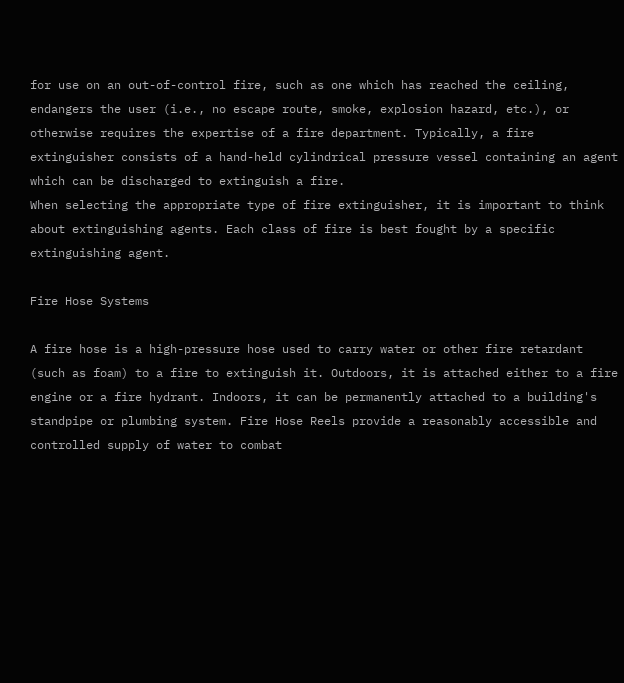for use on an out-of-control fire, such as one which has reached the ceiling, endangers the user (i.e., no escape route, smoke, explosion hazard, etc.), or otherwise requires the expertise of a fire department. Typically, a fire extinguisher consists of a hand-held cylindrical pressure vessel containing an agent which can be discharged to extinguish a fire.                                                                      When selecting the appropriate type of fire extinguisher, it is important to think about extinguishing agents. Each class of fire is best fought by a specific extinguishing agent.

Fire Hose Systems

A fire hose is a high-pressure hose used to carry water or other fire retardant (such as foam) to a fire to extinguish it. Outdoors, it is attached either to a fire engine or a fire hydrant. Indoors, it can be permanently attached to a building's standpipe or plumbing system. Fire Hose Reels provide a reasonably accessible and controlled supply of water to combat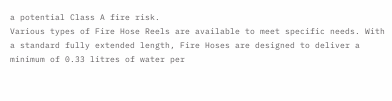a potential Class A fire risk.
Various types of Fire Hose Reels are available to meet specific needs. With a standard fully extended length, Fire Hoses are designed to deliver a minimum of 0.33 litres of water per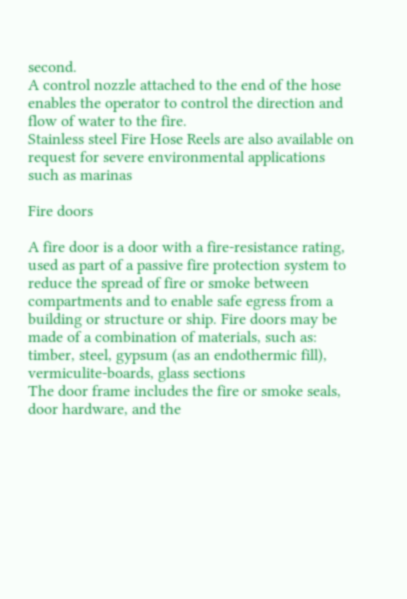second.
A control nozzle attached to the end of the hose enables the operator to control the direction and flow of water to the fire.
Stainless steel Fire Hose Reels are also available on request for severe environmental applications such as marinas

Fire doors

A fire door is a door with a fire-resistance rating, used as part of a passive fire protection system to reduce the spread of fire or smoke between compartments and to enable safe egress from a building or structure or ship. Fire doors may be made of a combination of materials, such as:
timber, steel, gypsum (as an endothermic fill), vermiculite-boards, glass sections
The door frame includes the fire or smoke seals, door hardware, and the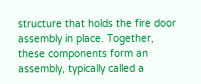structure that holds the fire door assembly in place. Together, these components form an assembly, typically called a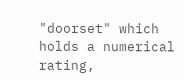"doorset" which holds a numerical rating,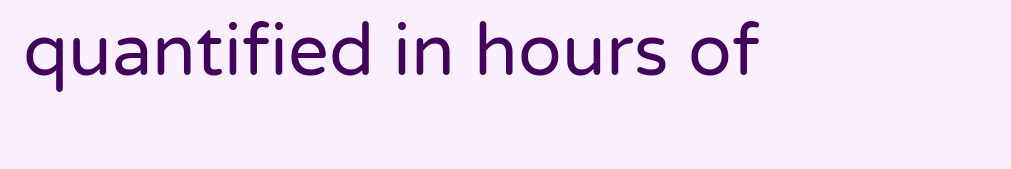quantified in hours of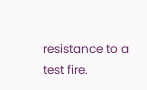resistance to a test fire.